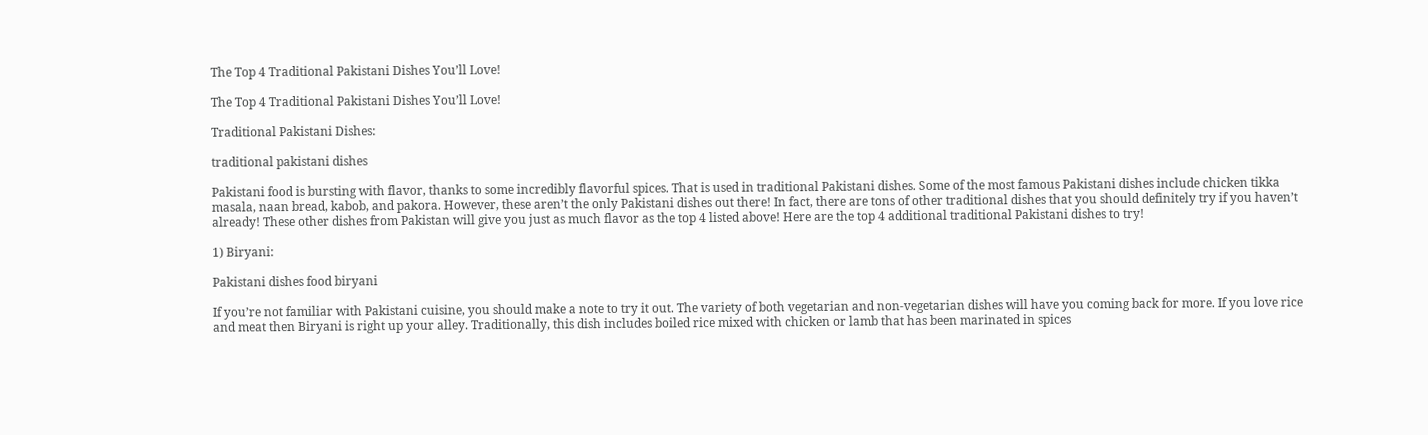The Top 4 Traditional Pakistani Dishes You’ll Love!

The Top 4 Traditional Pakistani Dishes You’ll Love!

Traditional Pakistani Dishes:

traditional pakistani dishes

Pakistani food is bursting with flavor, thanks to some incredibly flavorful spices. That is used in traditional Pakistani dishes. Some of the most famous Pakistani dishes include chicken tikka masala, naan bread, kabob, and pakora. However, these aren’t the only Pakistani dishes out there! In fact, there are tons of other traditional dishes that you should definitely try if you haven’t already! These other dishes from Pakistan will give you just as much flavor as the top 4 listed above! Here are the top 4 additional traditional Pakistani dishes to try!

1) Biryani:

Pakistani dishes food biryani

If you’re not familiar with Pakistani cuisine, you should make a note to try it out. The variety of both vegetarian and non-vegetarian dishes will have you coming back for more. If you love rice and meat then Biryani is right up your alley. Traditionally, this dish includes boiled rice mixed with chicken or lamb that has been marinated in spices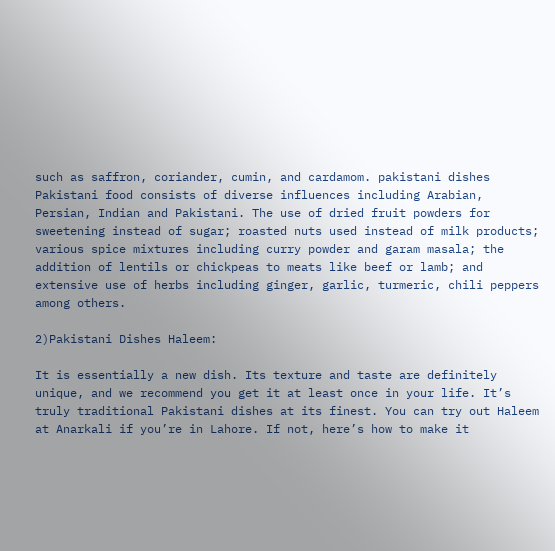such as saffron, coriander, cumin, and cardamom. pakistani dishes Pakistani food consists of diverse influences including Arabian, Persian, Indian and Pakistani. The use of dried fruit powders for sweetening instead of sugar; roasted nuts used instead of milk products; various spice mixtures including curry powder and garam masala; the addition of lentils or chickpeas to meats like beef or lamb; and extensive use of herbs including ginger, garlic, turmeric, chili peppers among others.

2)Pakistani Dishes Haleem:

It is essentially a new dish. Its texture and taste are definitely unique, and we recommend you get it at least once in your life. It’s truly traditional Pakistani dishes at its finest. You can try out Haleem at Anarkali if you’re in Lahore. If not, here’s how to make it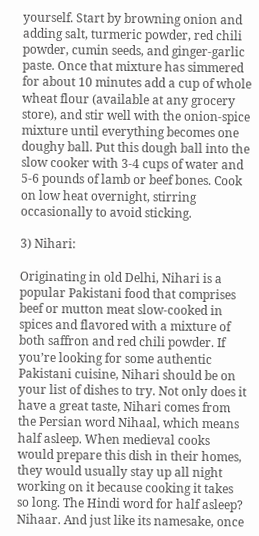yourself. Start by browning onion and adding salt, turmeric powder, red chili powder, cumin seeds, and ginger-garlic paste. Once that mixture has simmered for about 10 minutes add a cup of whole wheat flour (available at any grocery store), and stir well with the onion-spice mixture until everything becomes one doughy ball. Put this dough ball into the slow cooker with 3-4 cups of water and 5-6 pounds of lamb or beef bones. Cook on low heat overnight, stirring occasionally to avoid sticking.

3) Nihari:

Originating in old Delhi, Nihari is a popular Pakistani food that comprises beef or mutton meat slow-cooked in spices and flavored with a mixture of both saffron and red chili powder. If you’re looking for some authentic Pakistani cuisine, Nihari should be on your list of dishes to try. Not only does it have a great taste, Nihari comes from the Persian word Nihaal, which means half asleep. When medieval cooks would prepare this dish in their homes, they would usually stay up all night working on it because cooking it takes so long. The Hindi word for half asleep? Nihaar. And just like its namesake, once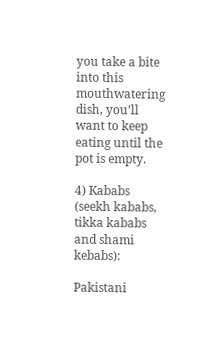you take a bite into this mouthwatering dish, you’ll want to keep eating until the pot is empty.

4) Kababs (seekh kababs, tikka kababs and shami kebabs):

Pakistani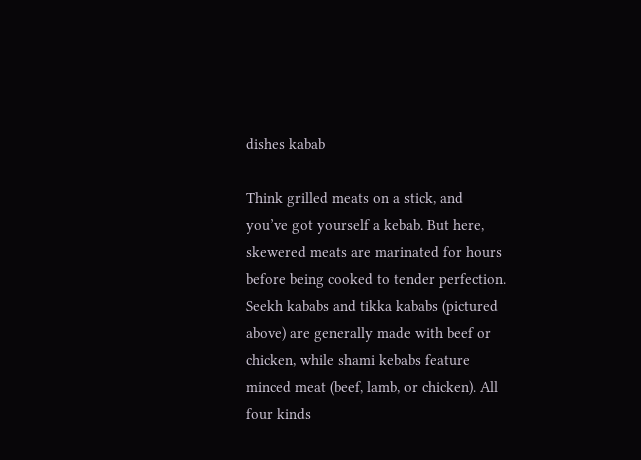dishes kabab

Think grilled meats on a stick, and you’ve got yourself a kebab. But here, skewered meats are marinated for hours before being cooked to tender perfection. Seekh kababs and tikka kababs (pictured above) are generally made with beef or chicken, while shami kebabs feature minced meat (beef, lamb, or chicken). All four kinds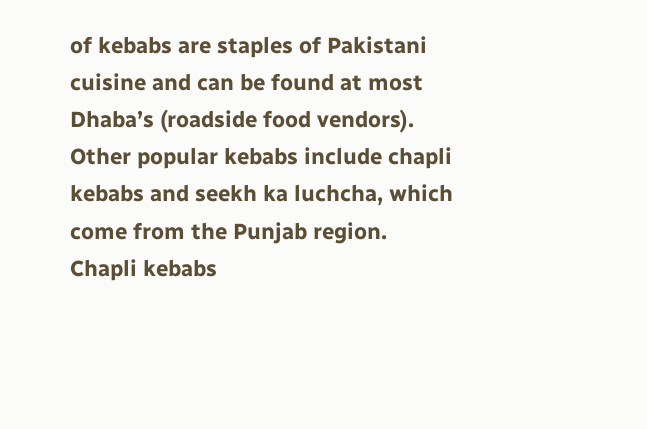of kebabs are staples of Pakistani cuisine and can be found at most Dhaba’s (roadside food vendors). Other popular kebabs include chapli kebabs and seekh ka luchcha, which come from the Punjab region. Chapli kebabs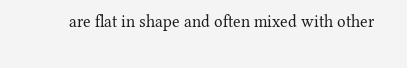are flat in shape and often mixed with other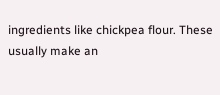ingredients like chickpea flour. These usually make an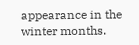appearance in the winter months.